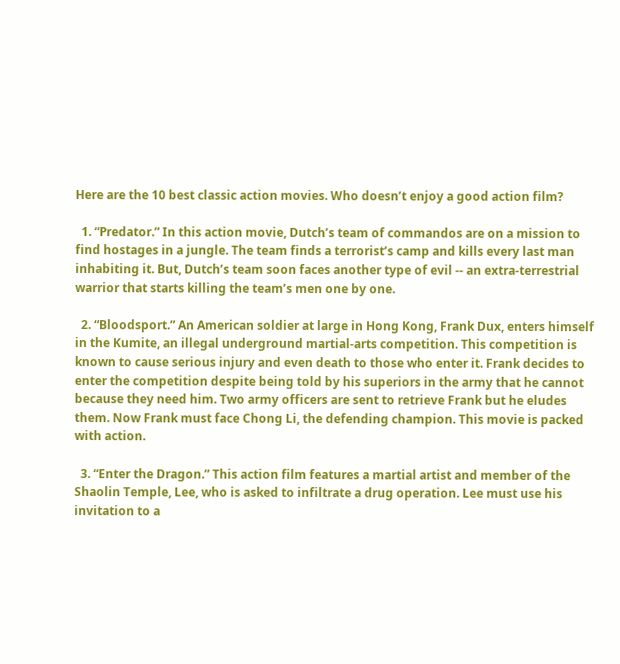Here are the 10 best classic action movies. Who doesn’t enjoy a good action film?

  1. “Predator.” In this action movie, Dutch’s team of commandos are on a mission to find hostages in a jungle. The team finds a terrorist’s camp and kills every last man inhabiting it. But, Dutch’s team soon faces another type of evil -- an extra-terrestrial warrior that starts killing the team’s men one by one.

  2. “Bloodsport.” An American soldier at large in Hong Kong, Frank Dux, enters himself in the Kumite, an illegal underground martial-arts competition. This competition is known to cause serious injury and even death to those who enter it. Frank decides to enter the competition despite being told by his superiors in the army that he cannot because they need him. Two army officers are sent to retrieve Frank but he eludes them. Now Frank must face Chong Li, the defending champion. This movie is packed with action.

  3. “Enter the Dragon.” This action film features a martial artist and member of the Shaolin Temple, Lee, who is asked to infiltrate a drug operation. Lee must use his invitation to a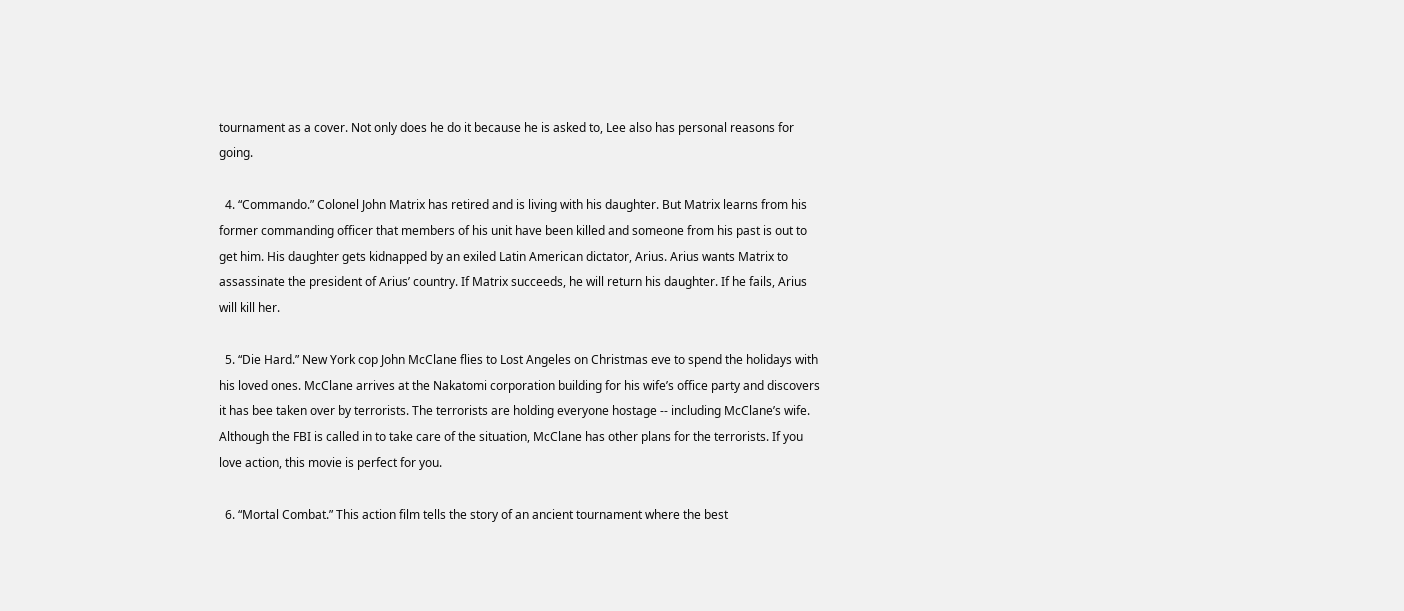tournament as a cover. Not only does he do it because he is asked to, Lee also has personal reasons for going.

  4. “Commando.” Colonel John Matrix has retired and is living with his daughter. But Matrix learns from his former commanding officer that members of his unit have been killed and someone from his past is out to get him. His daughter gets kidnapped by an exiled Latin American dictator, Arius. Arius wants Matrix to assassinate the president of Arius’ country. If Matrix succeeds, he will return his daughter. If he fails, Arius will kill her.

  5. “Die Hard.” New York cop John McClane flies to Lost Angeles on Christmas eve to spend the holidays with his loved ones. McClane arrives at the Nakatomi corporation building for his wife’s office party and discovers it has bee taken over by terrorists. The terrorists are holding everyone hostage -- including McClane’s wife. Although the FBI is called in to take care of the situation, McClane has other plans for the terrorists. If you love action, this movie is perfect for you.

  6. “Mortal Combat.” This action film tells the story of an ancient tournament where the best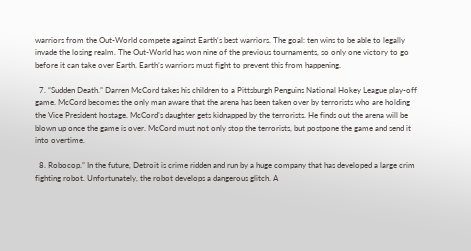warriors from the Out-World compete against Earth‘s best warriors. The goal: ten wins to be able to legally invade the losing realm. The Out-World has won nine of the previous tournaments, so only one victory to go before it can take over Earth. Earth’s warriors must fight to prevent this from happening.

  7. “Sudden Death.” Darren McCord takes his children to a Pittsburgh Penguins National Hokey League play-off game. McCord becomes the only man aware that the arena has been taken over by terrorists who are holding the Vice President hostage. McCord’s daughter gets kidnapped by the terrorists. He finds out the arena will be blown up once the game is over. McCord must not only stop the terrorists, but postpone the game and send it into overtime.

  8. Robocop.” In the future, Detroit is crime ridden and run by a huge company that has developed a large crim fighting robot. Unfortunately, the robot develops a dangerous glitch. A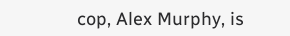cop, Alex Murphy, is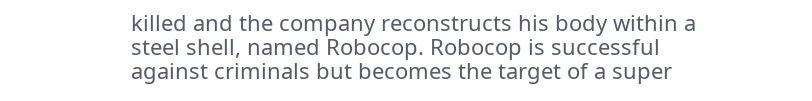killed and the company reconstructs his body within a steel shell, named Robocop. Robocop is successful against criminals but becomes the target of a super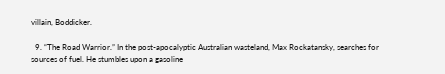villain, Boddicker.

  9. “The Road Warrior.” In the post-apocalyptic Australian wasteland, Max Rockatansky, searches for sources of fuel. He stumbles upon a gasoline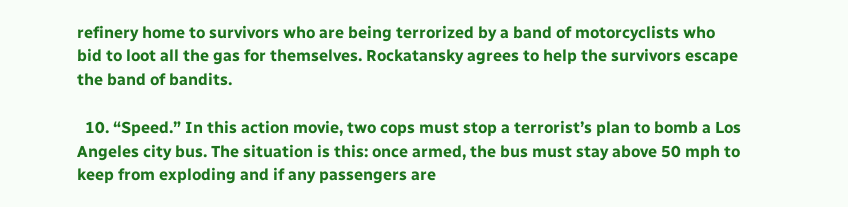refinery home to survivors who are being terrorized by a band of motorcyclists who bid to loot all the gas for themselves. Rockatansky agrees to help the survivors escape the band of bandits.

  10. “Speed.” In this action movie, two cops must stop a terrorist’s plan to bomb a Los Angeles city bus. The situation is this: once armed, the bus must stay above 50 mph to keep from exploding and if any passengers are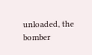unloaded, the bomber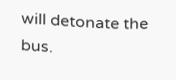will detonate the bus.